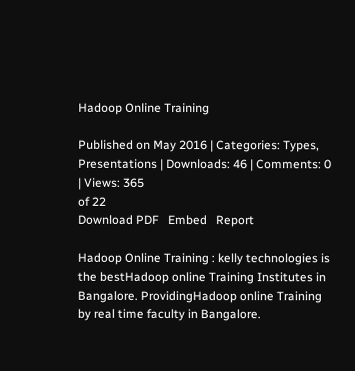Hadoop Online Training

Published on May 2016 | Categories: Types, Presentations | Downloads: 46 | Comments: 0 | Views: 365
of 22
Download PDF   Embed   Report

Hadoop Online Training : kelly technologies is the bestHadoop online Training Institutes in Bangalore. ProvidingHadoop online Training by real time faculty in Bangalore.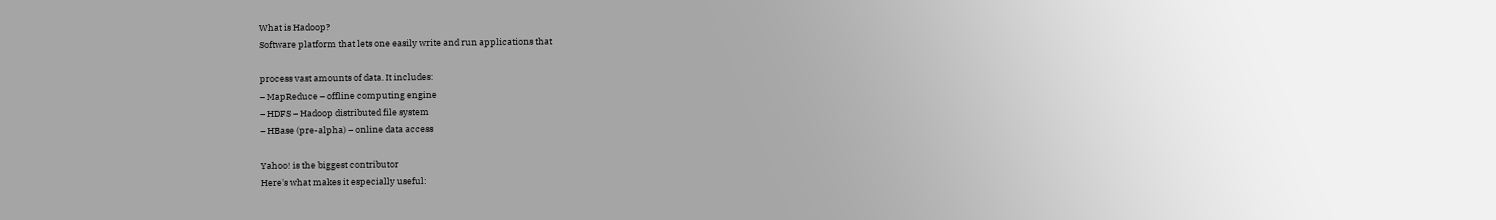What is Hadoop?
Software platform that lets one easily write and run applications that

process vast amounts of data. It includes:
– MapReduce – offline computing engine
– HDFS – Hadoop distributed file system
– HBase (pre-alpha) – online data access

Yahoo! is the biggest contributor
Here's what makes it especially useful: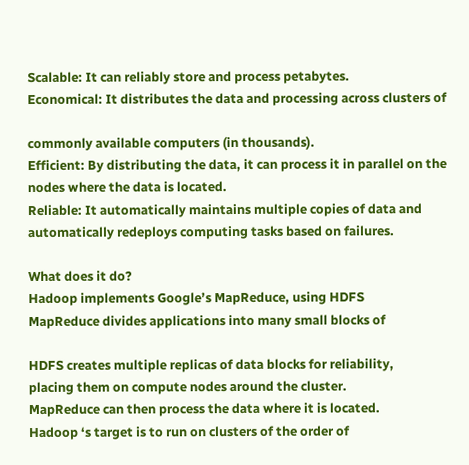Scalable: It can reliably store and process petabytes.
Economical: It distributes the data and processing across clusters of

commonly available computers (in thousands).
Efficient: By distributing the data, it can process it in parallel on the
nodes where the data is located.
Reliable: It automatically maintains multiple copies of data and
automatically redeploys computing tasks based on failures.

What does it do?
Hadoop implements Google’s MapReduce, using HDFS
MapReduce divides applications into many small blocks of

HDFS creates multiple replicas of data blocks for reliability,
placing them on compute nodes around the cluster.
MapReduce can then process the data where it is located.
Hadoop ‘s target is to run on clusters of the order of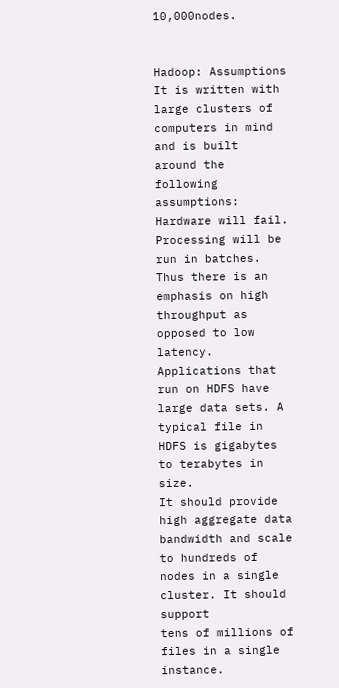10,000nodes.


Hadoop: Assumptions
It is written with large clusters of computers in mind and is built
around the following assumptions:
Hardware will fail.
Processing will be run in batches. Thus there is an
emphasis on high throughput as opposed to low latency.
Applications that run on HDFS have large data sets. A
typical file in HDFS is gigabytes to terabytes in size.
It should provide high aggregate data bandwidth and scale
to hundreds of nodes in a single cluster. It should support
tens of millions of files in a single instance.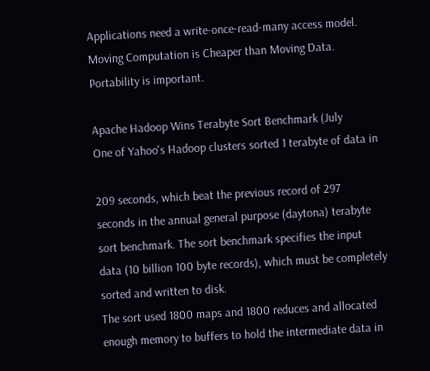Applications need a write-once-read-many access model.
Moving Computation is Cheaper than Moving Data.
Portability is important.

Apache Hadoop Wins Terabyte Sort Benchmark (July
One of Yahoo's Hadoop clusters sorted 1 terabyte of data in

209 seconds, which beat the previous record of 297
seconds in the annual general purpose (daytona) terabyte
sort benchmark. The sort benchmark specifies the input
data (10 billion 100 byte records), which must be completely
sorted and written to disk.
The sort used 1800 maps and 1800 reduces and allocated
enough memory to buffers to hold the intermediate data in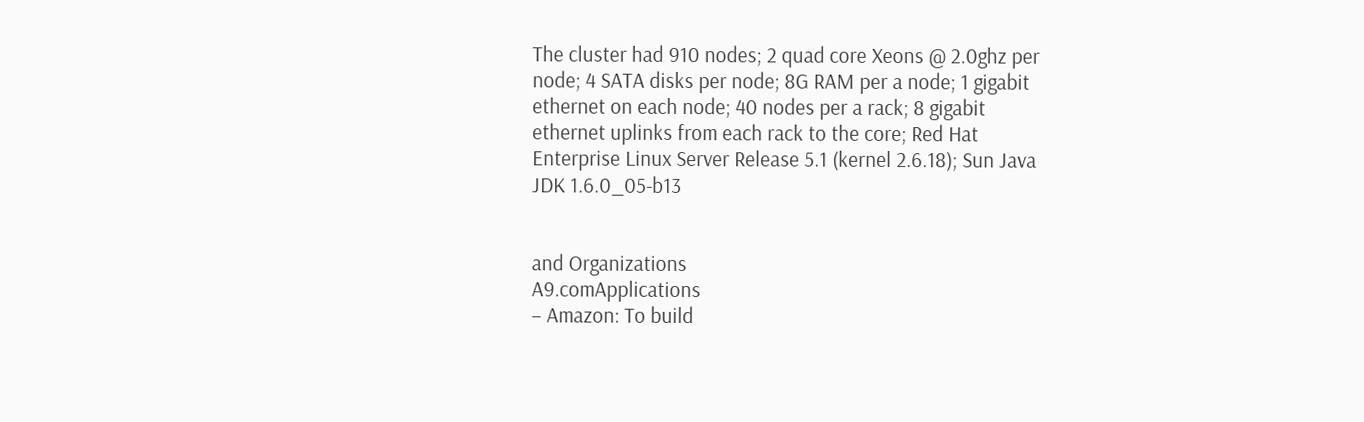The cluster had 910 nodes; 2 quad core Xeons @ 2.0ghz per
node; 4 SATA disks per node; 8G RAM per a node; 1 gigabit
ethernet on each node; 40 nodes per a rack; 8 gigabit
ethernet uplinks from each rack to the core; Red Hat
Enterprise Linux Server Release 5.1 (kernel 2.6.18); Sun Java
JDK 1.6.0_05-b13


and Organizations
A9.comApplications
– Amazon: To build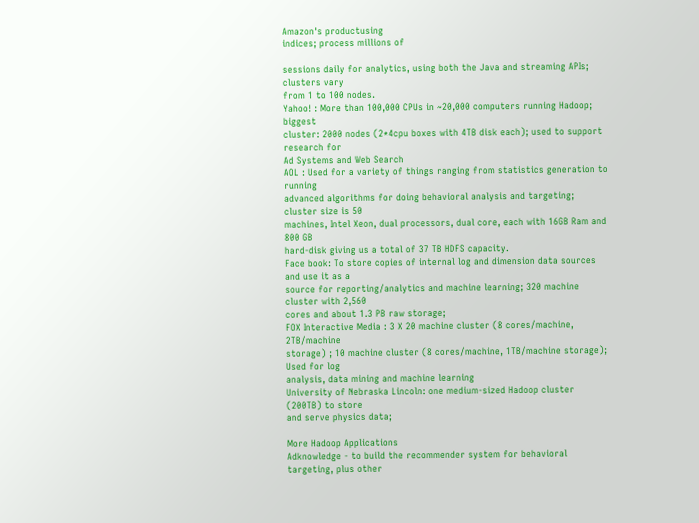Amazon's productusing
indices; process millions of

sessions daily for analytics, using both the Java and streaming APIs; clusters vary
from 1 to 100 nodes.
Yahoo! : More than 100,000 CPUs in ~20,000 computers running Hadoop; biggest
cluster: 2000 nodes (2*4cpu boxes with 4TB disk each); used to support research for
Ad Systems and Web Search
AOL : Used for a variety of things ranging from statistics generation to running
advanced algorithms for doing behavioral analysis and targeting; cluster size is 50
machines, Intel Xeon, dual processors, dual core, each with 16GB Ram and 800 GB
hard-disk giving us a total of 37 TB HDFS capacity.
Face book: To store copies of internal log and dimension data sources and use it as a
source for reporting/analytics and machine learning; 320 machine cluster with 2,560
cores and about 1.3 PB raw storage;
FOX Interactive Media : 3 X 20 machine cluster (8 cores/machine, 2TB/machine
storage) ; 10 machine cluster (8 cores/machine, 1TB/machine storage); Used for log
analysis, data mining and machine learning
University of Nebraska Lincoln: one medium-sized Hadoop cluster (200TB) to store
and serve physics data;

More Hadoop Applications
Adknowledge - to build the recommender system for behavioral targeting, plus other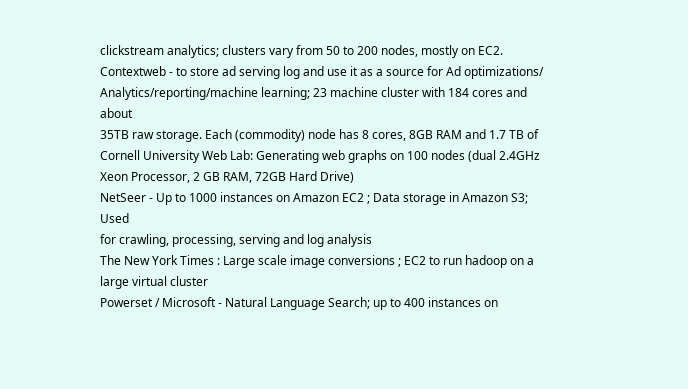clickstream analytics; clusters vary from 50 to 200 nodes, mostly on EC2.
Contextweb - to store ad serving log and use it as a source for Ad optimizations/
Analytics/reporting/machine learning; 23 machine cluster with 184 cores and about
35TB raw storage. Each (commodity) node has 8 cores, 8GB RAM and 1.7 TB of
Cornell University Web Lab: Generating web graphs on 100 nodes (dual 2.4GHz
Xeon Processor, 2 GB RAM, 72GB Hard Drive)
NetSeer - Up to 1000 instances on Amazon EC2 ; Data storage in Amazon S3; Used
for crawling, processing, serving and log analysis
The New York Times : Large scale image conversions ; EC2 to run hadoop on a
large virtual cluster
Powerset / Microsoft - Natural Language Search; up to 400 instances on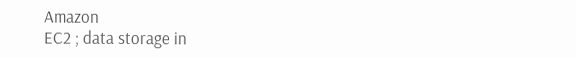Amazon
EC2 ; data storage in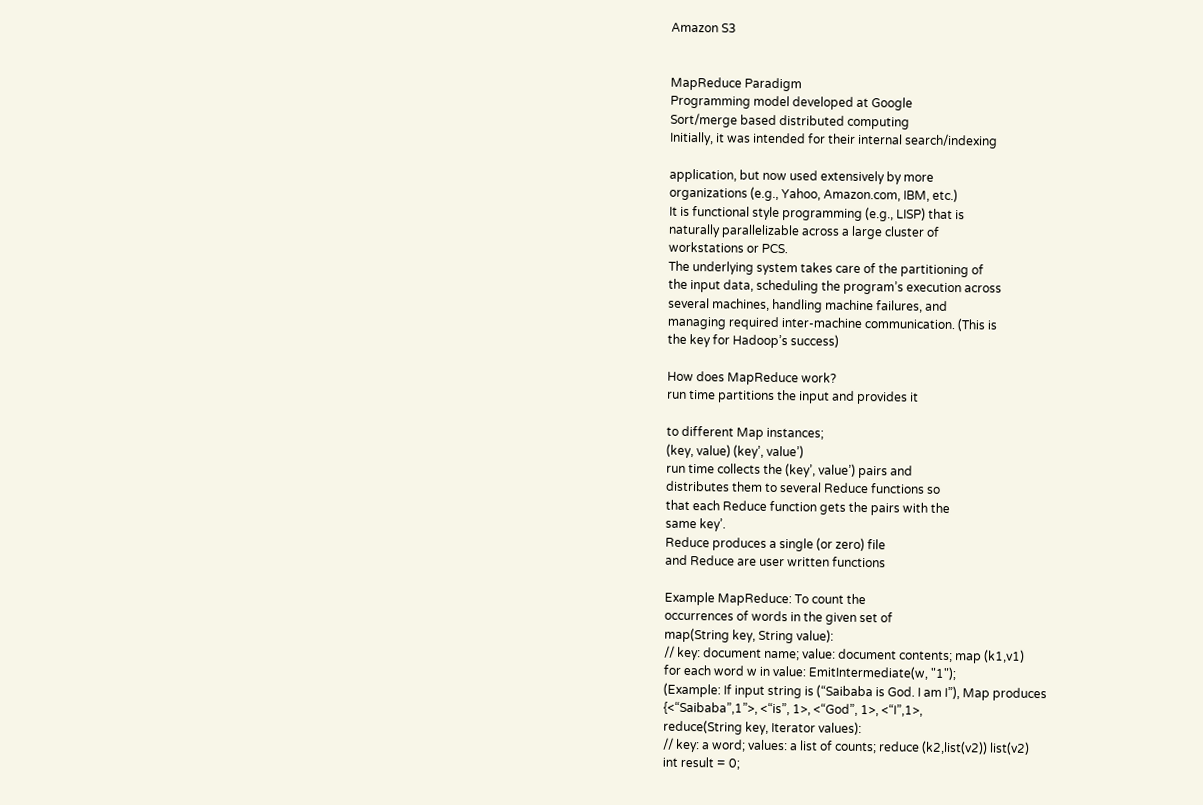Amazon S3


MapReduce Paradigm
Programming model developed at Google
Sort/merge based distributed computing
Initially, it was intended for their internal search/indexing

application, but now used extensively by more
organizations (e.g., Yahoo, Amazon.com, IBM, etc.)
It is functional style programming (e.g., LISP) that is
naturally parallelizable across a large cluster of
workstations or PCS.
The underlying system takes care of the partitioning of
the input data, scheduling the program’s execution across
several machines, handling machine failures, and
managing required inter-machine communication. (This is
the key for Hadoop’s success)

How does MapReduce work?
run time partitions the input and provides it

to different Map instances;
(key, value) (key’, value’)
run time collects the (key’, value’) pairs and
distributes them to several Reduce functions so
that each Reduce function gets the pairs with the
same key’.
Reduce produces a single (or zero) file
and Reduce are user written functions

Example MapReduce: To count the
occurrences of words in the given set of
map(String key, String value):
// key: document name; value: document contents; map (k1,v1)
for each word w in value: EmitIntermediate(w, "1");
(Example: If input string is (“Saibaba is God. I am I”), Map produces
{<“Saibaba”,1”>, <“is”, 1>, <“God”, 1>, <“I”,1>,
reduce(String key, Iterator values):
// key: a word; values: a list of counts; reduce (k2,list(v2)) list(v2)
int result = 0;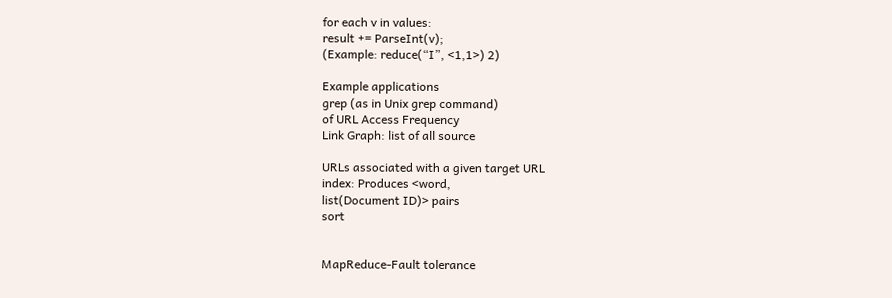for each v in values:
result += ParseInt(v);
(Example: reduce(“I”, <1,1>) 2)

Example applications
grep (as in Unix grep command)
of URL Access Frequency
Link Graph: list of all source

URLs associated with a given target URL
index: Produces <word,
list(Document ID)> pairs
sort


MapReduce-Fault tolerance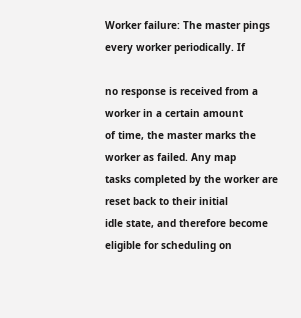Worker failure: The master pings every worker periodically. If

no response is received from a worker in a certain amount
of time, the master marks the worker as failed. Any map
tasks completed by the worker are reset back to their initial
idle state, and therefore become eligible for scheduling on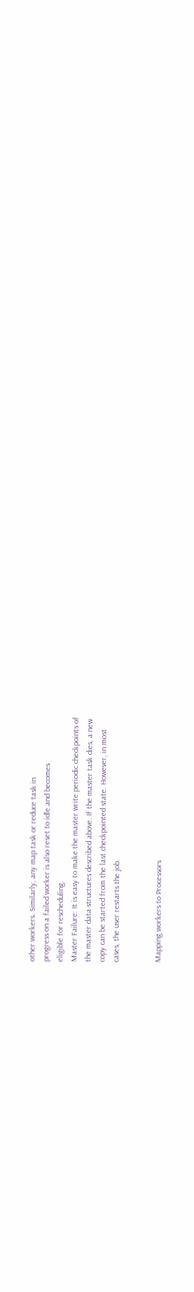other workers. Similarly, any map task or reduce task in
progress on a failed worker is also reset to idle and becomes
eligible for rescheduling.
Master Failure: It is easy to make the master write periodic checkpoints of
the master data structures described above. If the master task dies, a new
copy can be started from the last checkpointed state. However, in most
cases, the user restarts the job.


Mapping workers to Processors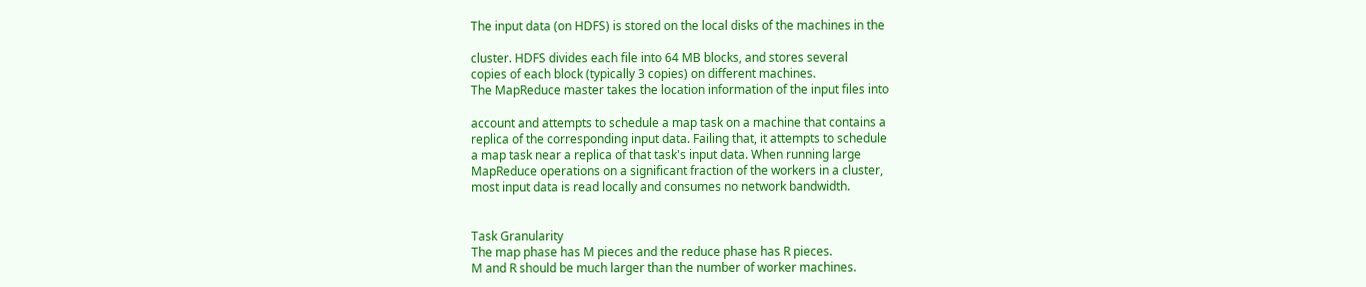The input data (on HDFS) is stored on the local disks of the machines in the

cluster. HDFS divides each file into 64 MB blocks, and stores several
copies of each block (typically 3 copies) on different machines.
The MapReduce master takes the location information of the input files into

account and attempts to schedule a map task on a machine that contains a
replica of the corresponding input data. Failing that, it attempts to schedule
a map task near a replica of that task's input data. When running large
MapReduce operations on a significant fraction of the workers in a cluster,
most input data is read locally and consumes no network bandwidth.


Task Granularity
The map phase has M pieces and the reduce phase has R pieces.
M and R should be much larger than the number of worker machines.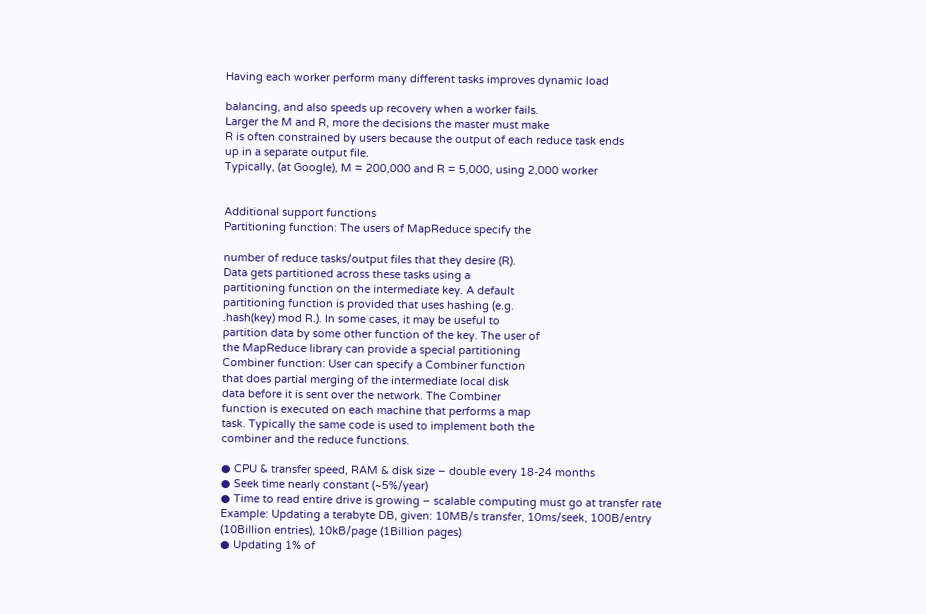Having each worker perform many different tasks improves dynamic load

balancing, and also speeds up recovery when a worker fails.
Larger the M and R, more the decisions the master must make
R is often constrained by users because the output of each reduce task ends
up in a separate output file.
Typically, (at Google), M = 200,000 and R = 5,000, using 2,000 worker


Additional support functions
Partitioning function: The users of MapReduce specify the

number of reduce tasks/output files that they desire (R).
Data gets partitioned across these tasks using a
partitioning function on the intermediate key. A default
partitioning function is provided that uses hashing (e.g.
.hash(key) mod R.). In some cases, it may be useful to
partition data by some other function of the key. The user of
the MapReduce library can provide a special partitioning
Combiner function: User can specify a Combiner function
that does partial merging of the intermediate local disk
data before it is sent over the network. The Combiner
function is executed on each machine that performs a map
task. Typically the same code is used to implement both the
combiner and the reduce functions.

● CPU & transfer speed, RAM & disk size – double every 18-24 months
● Seek time nearly constant (~5%/year)
● Time to read entire drive is growing – scalable computing must go at transfer rate
Example: Updating a terabyte DB, given: 10MB/s transfer, 10ms/seek, 100B/entry
(10Billion entries), 10kB/page (1Billion pages)
● Updating 1% of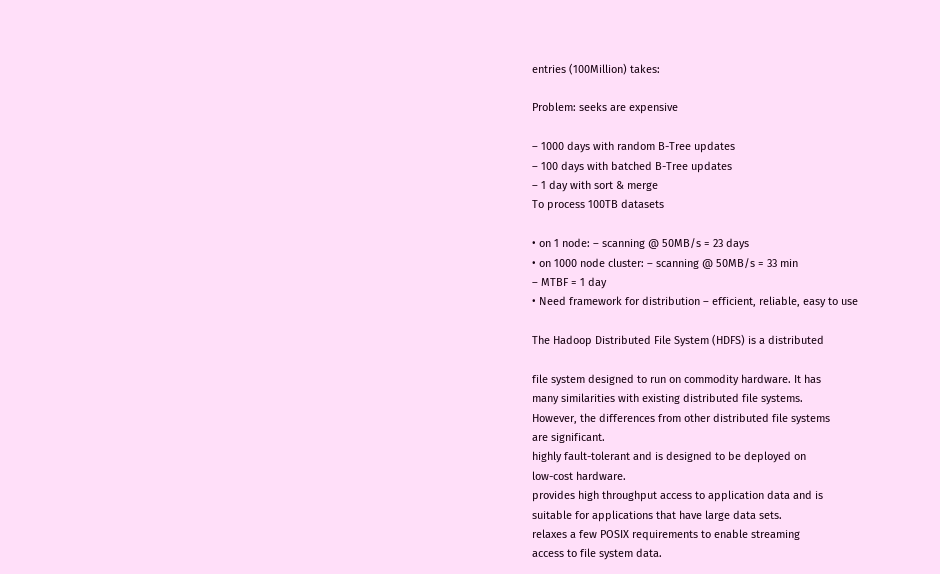entries (100Million) takes:

Problem: seeks are expensive

– 1000 days with random B-Tree updates
– 100 days with batched B-Tree updates
– 1 day with sort & merge
To process 100TB datasets

• on 1 node: – scanning @ 50MB/s = 23 days
• on 1000 node cluster: – scanning @ 50MB/s = 33 min
– MTBF = 1 day
• Need framework for distribution – efficient, reliable, easy to use

The Hadoop Distributed File System (HDFS) is a distributed

file system designed to run on commodity hardware. It has
many similarities with existing distributed file systems.
However, the differences from other distributed file systems
are significant.
highly fault-tolerant and is designed to be deployed on
low-cost hardware.
provides high throughput access to application data and is
suitable for applications that have large data sets.
relaxes a few POSIX requirements to enable streaming
access to file system data.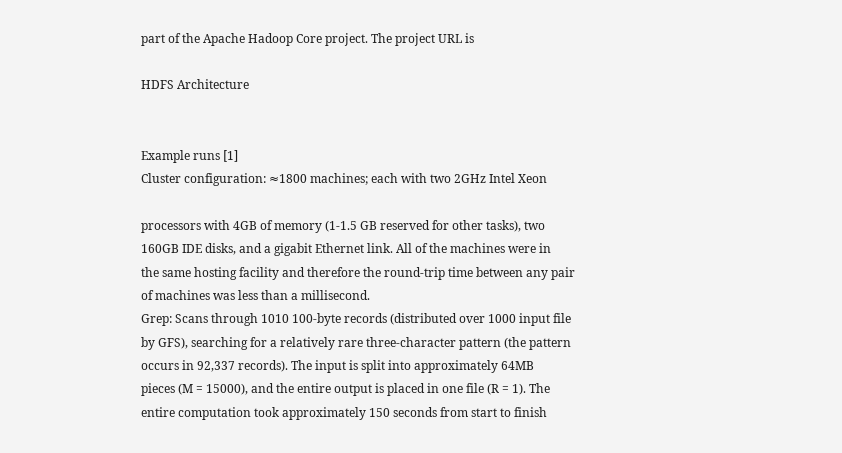part of the Apache Hadoop Core project. The project URL is

HDFS Architecture


Example runs [1]
Cluster configuration: ≈1800 machines; each with two 2GHz Intel Xeon

processors with 4GB of memory (1-1.5 GB reserved for other tasks), two
160GB IDE disks, and a gigabit Ethernet link. All of the machines were in
the same hosting facility and therefore the round-trip time between any pair
of machines was less than a millisecond.
Grep: Scans through 1010 100-byte records (distributed over 1000 input file
by GFS), searching for a relatively rare three-character pattern (the pattern
occurs in 92,337 records). The input is split into approximately 64MB
pieces (M = 15000), and the entire output is placed in one file (R = 1). The
entire computation took approximately 150 seconds from start to finish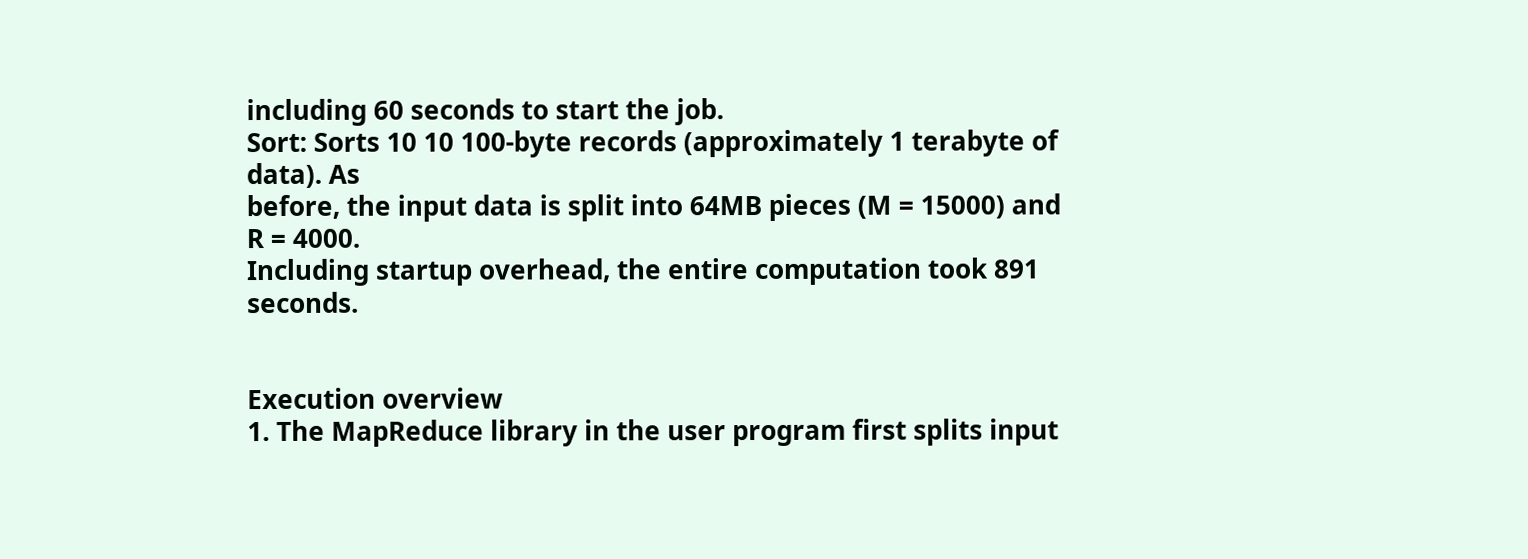including 60 seconds to start the job.
Sort: Sorts 10 10 100-byte records (approximately 1 terabyte of data). As
before, the input data is split into 64MB pieces (M = 15000) and R = 4000.
Including startup overhead, the entire computation took 891 seconds.


Execution overview
1. The MapReduce library in the user program first splits input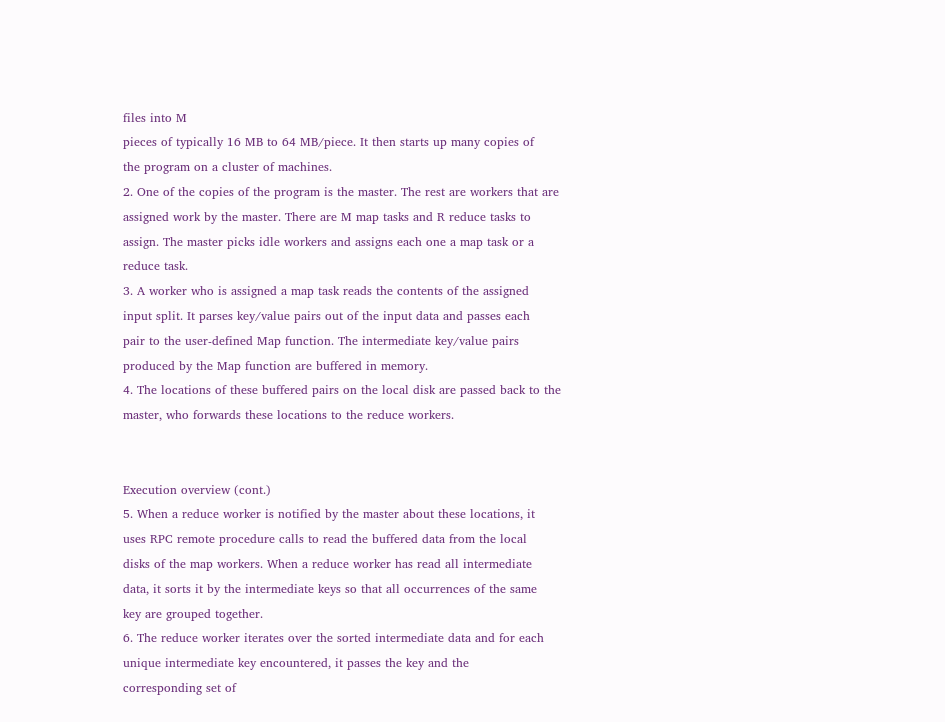files into M
pieces of typically 16 MB to 64 MB/piece. It then starts up many copies of
the program on a cluster of machines.
2. One of the copies of the program is the master. The rest are workers that are
assigned work by the master. There are M map tasks and R reduce tasks to
assign. The master picks idle workers and assigns each one a map task or a
reduce task.
3. A worker who is assigned a map task reads the contents of the assigned
input split. It parses key/value pairs out of the input data and passes each
pair to the user-defined Map function. The intermediate key/value pairs
produced by the Map function are buffered in memory.
4. The locations of these buffered pairs on the local disk are passed back to the
master, who forwards these locations to the reduce workers.


Execution overview (cont.)
5. When a reduce worker is notified by the master about these locations, it
uses RPC remote procedure calls to read the buffered data from the local
disks of the map workers. When a reduce worker has read all intermediate
data, it sorts it by the intermediate keys so that all occurrences of the same
key are grouped together.
6. The reduce worker iterates over the sorted intermediate data and for each
unique intermediate key encountered, it passes the key and the
corresponding set of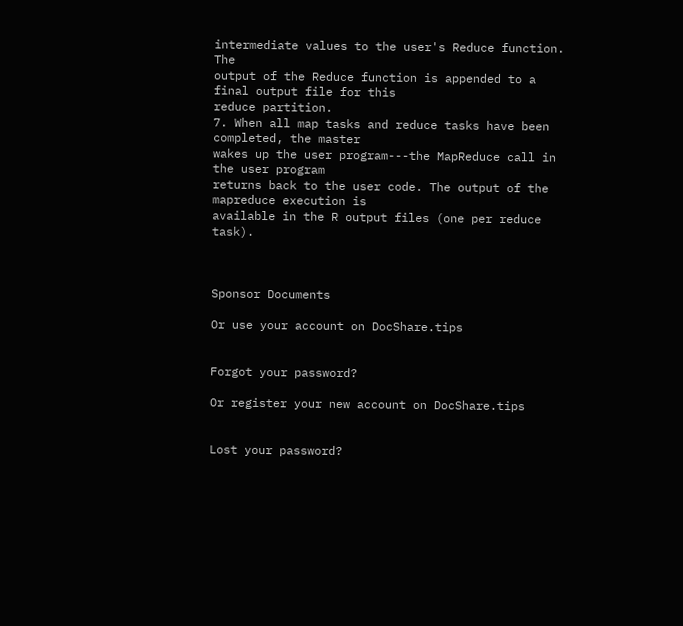intermediate values to the user's Reduce function. The
output of the Reduce function is appended to a final output file for this
reduce partition.
7. When all map tasks and reduce tasks have been completed, the master
wakes up the user program---the MapReduce call in the user program
returns back to the user code. The output of the mapreduce execution is
available in the R output files (one per reduce task).



Sponsor Documents

Or use your account on DocShare.tips


Forgot your password?

Or register your new account on DocShare.tips


Lost your password?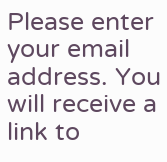Please enter your email address. You will receive a link to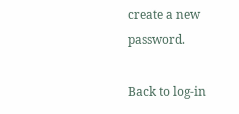create a new password.

Back to log-in